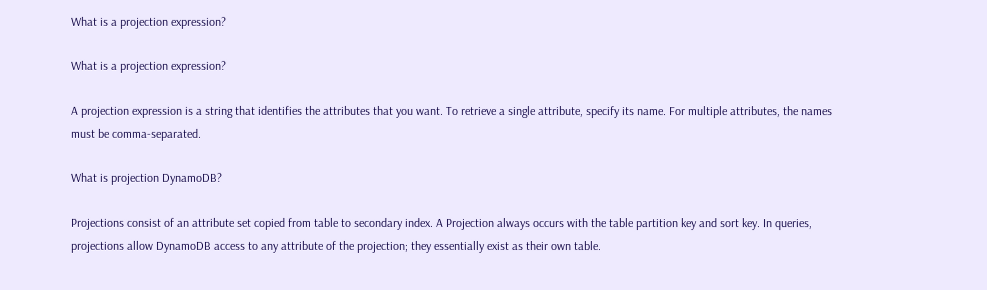What is a projection expression?

What is a projection expression?

A projection expression is a string that identifies the attributes that you want. To retrieve a single attribute, specify its name. For multiple attributes, the names must be comma-separated.

What is projection DynamoDB?

Projections consist of an attribute set copied from table to secondary index. A Projection always occurs with the table partition key and sort key. In queries, projections allow DynamoDB access to any attribute of the projection; they essentially exist as their own table.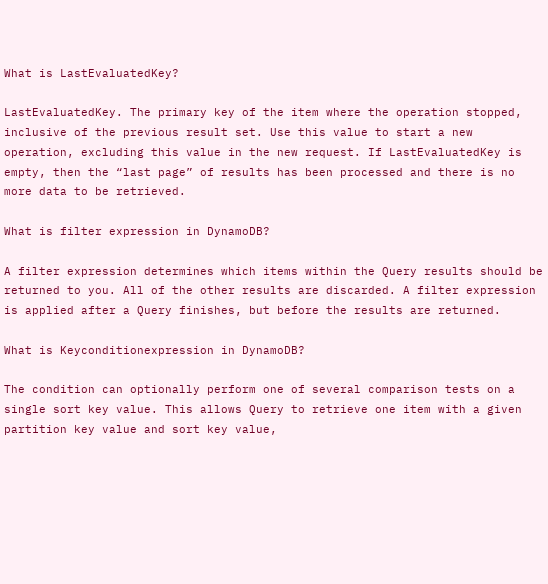What is LastEvaluatedKey?

LastEvaluatedKey. The primary key of the item where the operation stopped, inclusive of the previous result set. Use this value to start a new operation, excluding this value in the new request. If LastEvaluatedKey is empty, then the “last page” of results has been processed and there is no more data to be retrieved.

What is filter expression in DynamoDB?

A filter expression determines which items within the Query results should be returned to you. All of the other results are discarded. A filter expression is applied after a Query finishes, but before the results are returned.

What is Keyconditionexpression in DynamoDB?

The condition can optionally perform one of several comparison tests on a single sort key value. This allows Query to retrieve one item with a given partition key value and sort key value,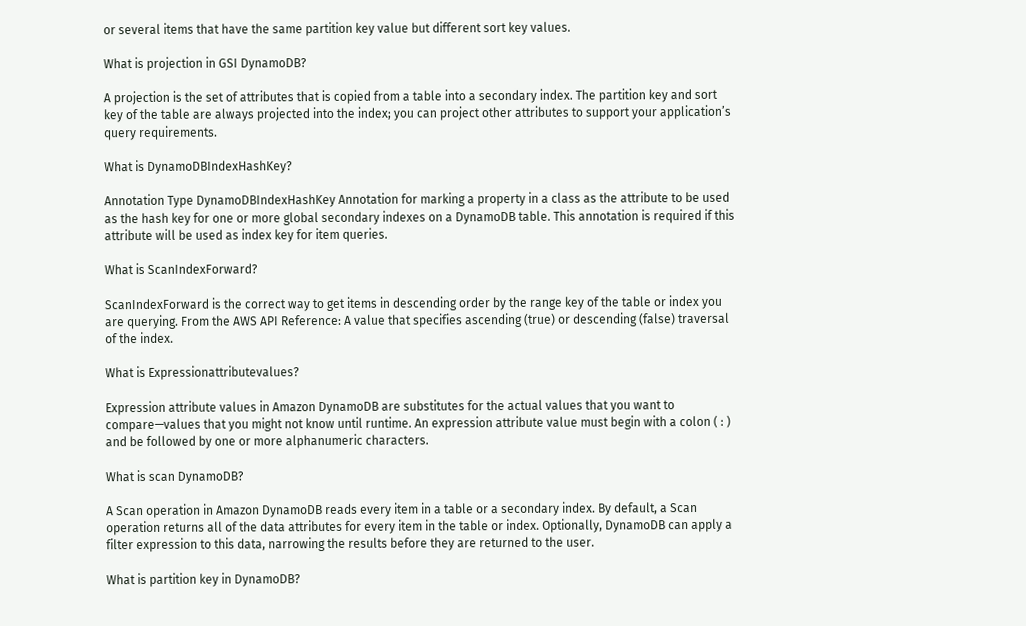or several items that have the same partition key value but different sort key values.

What is projection in GSI DynamoDB?

A projection is the set of attributes that is copied from a table into a secondary index. The partition key and sort key of the table are always projected into the index; you can project other attributes to support your application’s query requirements.

What is DynamoDBIndexHashKey?

Annotation Type DynamoDBIndexHashKey Annotation for marking a property in a class as the attribute to be used as the hash key for one or more global secondary indexes on a DynamoDB table. This annotation is required if this attribute will be used as index key for item queries.

What is ScanIndexForward?

ScanIndexForward is the correct way to get items in descending order by the range key of the table or index you are querying. From the AWS API Reference: A value that specifies ascending (true) or descending (false) traversal of the index.

What is Expressionattributevalues?

Expression attribute values in Amazon DynamoDB are substitutes for the actual values that you want to compare—values that you might not know until runtime. An expression attribute value must begin with a colon ( : ) and be followed by one or more alphanumeric characters.

What is scan DynamoDB?

A Scan operation in Amazon DynamoDB reads every item in a table or a secondary index. By default, a Scan operation returns all of the data attributes for every item in the table or index. Optionally, DynamoDB can apply a filter expression to this data, narrowing the results before they are returned to the user.

What is partition key in DynamoDB?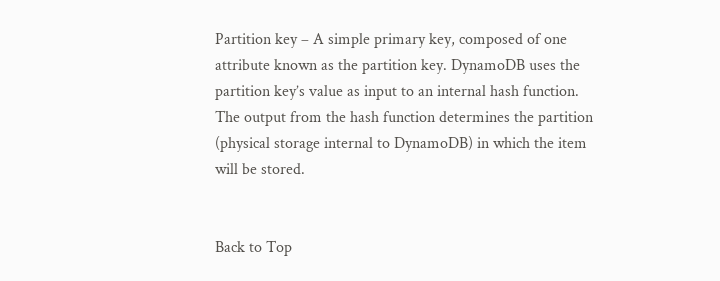Partition key – A simple primary key, composed of one attribute known as the partition key. DynamoDB uses the partition key’s value as input to an internal hash function. The output from the hash function determines the partition (physical storage internal to DynamoDB) in which the item will be stored.


Back to Top